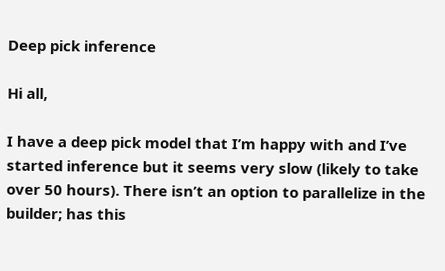Deep pick inference

Hi all,

I have a deep pick model that I’m happy with and I’ve started inference but it seems very slow (likely to take over 50 hours). There isn’t an option to parallelize in the builder; has this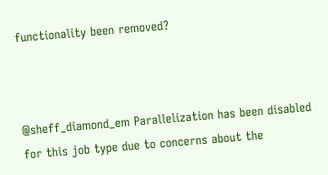functionality been removed?



@sheff_diamond_em Parallelization has been disabled for this job type due to concerns about the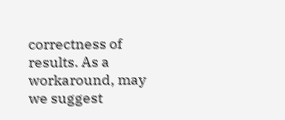correctness of results. As a workaround, may we suggest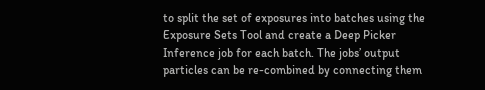to split the set of exposures into batches using the Exposure Sets Tool and create a Deep Picker Inference job for each batch. The jobs’ output particles can be re-combined by connecting them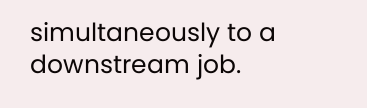simultaneously to a downstream job.